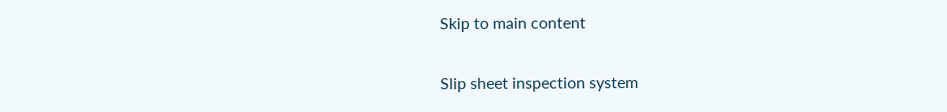Skip to main content

Slip sheet inspection system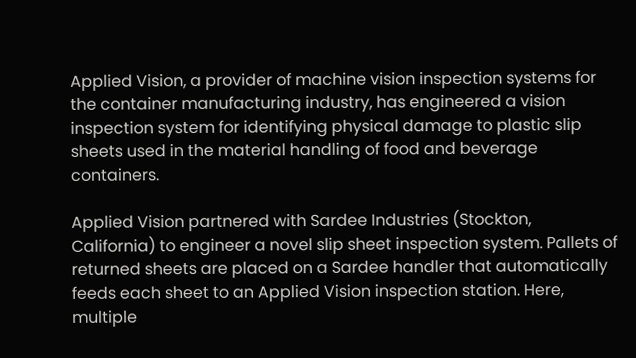Applied Vision, a provider of machine vision inspection systems for the container manufacturing industry, has engineered a vision inspection system for identifying physical damage to plastic slip sheets used in the material handling of food and beverage containers.

Applied Vision partnered with Sardee Industries (Stockton, California) to engineer a novel slip sheet inspection system. Pallets of returned sheets are placed on a Sardee handler that automatically feeds each sheet to an Applied Vision inspection station. Here, multiple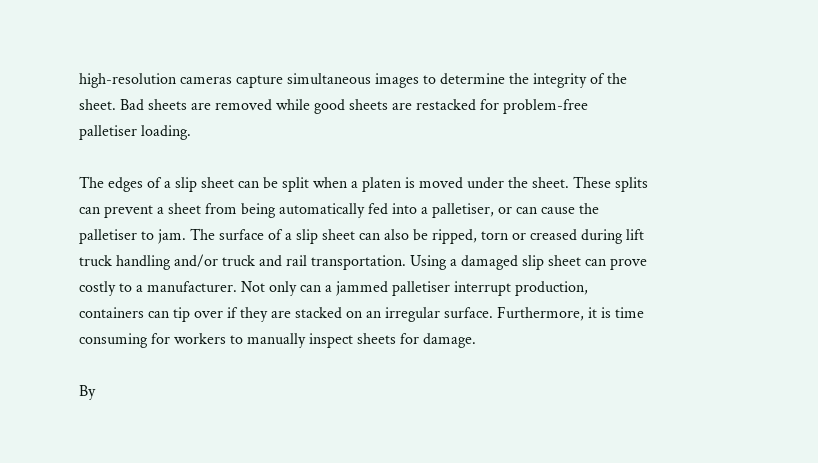high-resolution cameras capture simultaneous images to determine the integrity of the sheet. Bad sheets are removed while good sheets are restacked for problem-free palletiser loading.

The edges of a slip sheet can be split when a platen is moved under the sheet. These splits can prevent a sheet from being automatically fed into a palletiser, or can cause the palletiser to jam. The surface of a slip sheet can also be ripped, torn or creased during lift truck handling and/or truck and rail transportation. Using a damaged slip sheet can prove costly to a manufacturer. Not only can a jammed palletiser interrupt production, containers can tip over if they are stacked on an irregular surface. Furthermore, it is time consuming for workers to manually inspect sheets for damage.

By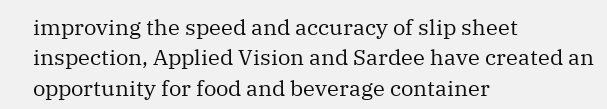improving the speed and accuracy of slip sheet inspection, Applied Vision and Sardee have created an opportunity for food and beverage container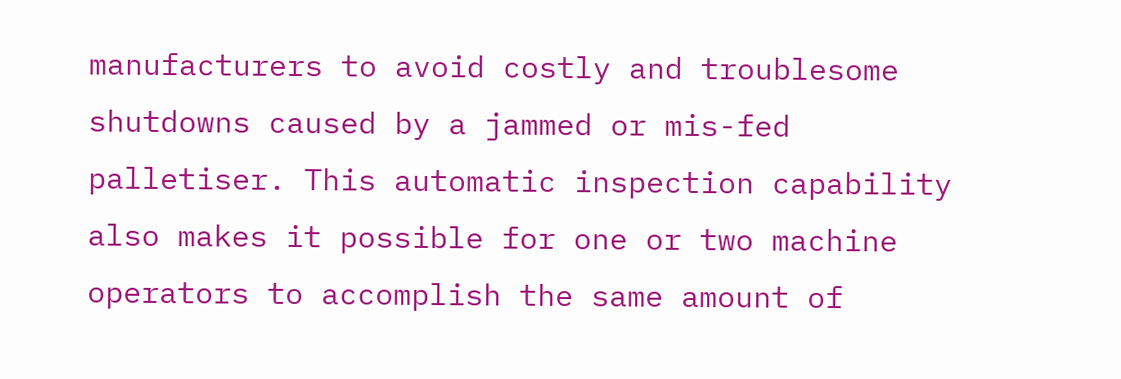manufacturers to avoid costly and troublesome shutdowns caused by a jammed or mis-fed palletiser. This automatic inspection capability also makes it possible for one or two machine operators to accomplish the same amount of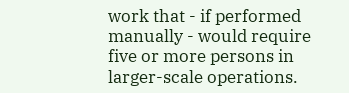work that - if performed manually - would require five or more persons in larger-scale operations.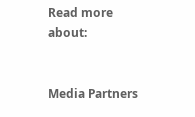Read more about:


Media Partners